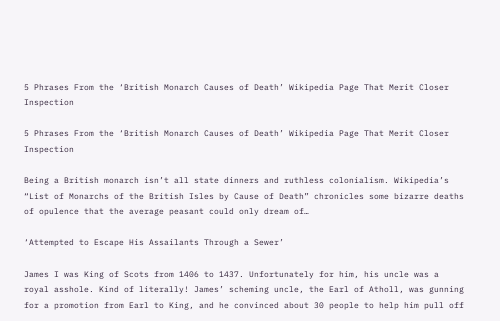5 Phrases From the ‘British Monarch Causes of Death’ Wikipedia Page That Merit Closer Inspection

5 Phrases From the ‘British Monarch Causes of Death’ Wikipedia Page That Merit Closer Inspection

Being a British monarch isn’t all state dinners and ruthless colonialism. Wikipedia’s “List of Monarchs of the British Isles by Cause of Death” chronicles some bizarre deaths of opulence that the average peasant could only dream of…

‘Attempted to Escape His Assailants Through a Sewer’

James I was King of Scots from 1406 to 1437. Unfortunately for him, his uncle was a royal asshole. Kind of literally! James’ scheming uncle, the Earl of Atholl, was gunning for a promotion from Earl to King, and he convinced about 30 people to help him pull off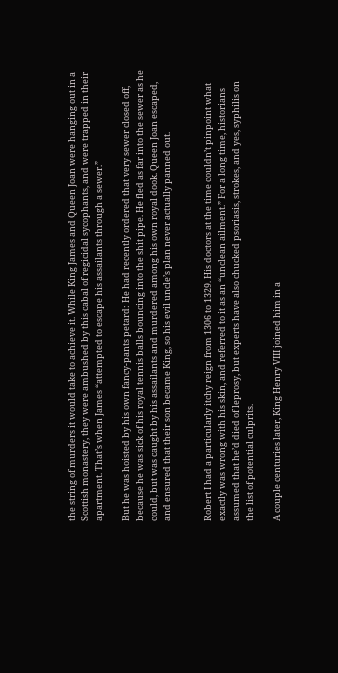the string of murders it would take to achieve it. While King James and Queen Joan were hanging out in a Scottish monastery, they were ambushed by this cabal of regicidal sycophants, and were trapped in their apartment. That’s when James “attempted to escape his assailants through a sewer.”

But he was hoisted by his own fancy-pants petard: He had recently ordered that very sewer closed off, because he was sick of his royal tennis balls bouncing into the shit pipe. He fled as far into the sewer as he could, but was caught by his assailants and murdered among his own royal dook. Queen Joan escaped, and ensured that their son became King, so his evil uncle’s plan never actually panned out.


Robert I had a particularly itchy reign from 1306 to 1329. His doctors at the time couldn’t pinpoint what exactly was wrong with his skin, and referred to it as an “unclean ailment.” For a long time, historians assumed that he’d died of leprosy, but experts have also chucked psoriasis, strokes, and yes, syphilis on the list of potential culprits.

A couple centuries later, King Henry VIII joined him in a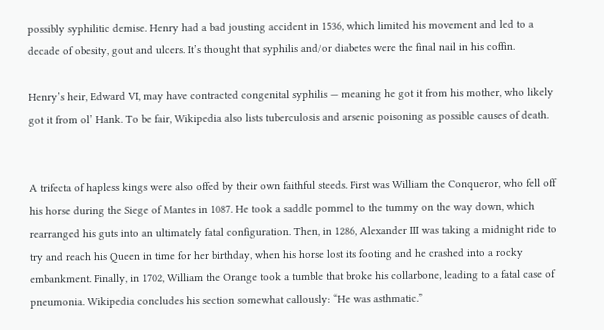possibly syphilitic demise. Henry had a bad jousting accident in 1536, which limited his movement and led to a decade of obesity, gout and ulcers. It’s thought that syphilis and/or diabetes were the final nail in his coffin.

Henry’s heir, Edward VI, may have contracted congenital syphilis — meaning he got it from his mother, who likely got it from ol’ Hank. To be fair, Wikipedia also lists tuberculosis and arsenic poisoning as possible causes of death.


A trifecta of hapless kings were also offed by their own faithful steeds. First was William the Conqueror, who fell off his horse during the Siege of Mantes in 1087. He took a saddle pommel to the tummy on the way down, which rearranged his guts into an ultimately fatal configuration. Then, in 1286, Alexander III was taking a midnight ride to try and reach his Queen in time for her birthday, when his horse lost its footing and he crashed into a rocky embankment. Finally, in 1702, William the Orange took a tumble that broke his collarbone, leading to a fatal case of pneumonia. Wikipedia concludes his section somewhat callously: “He was asthmatic.”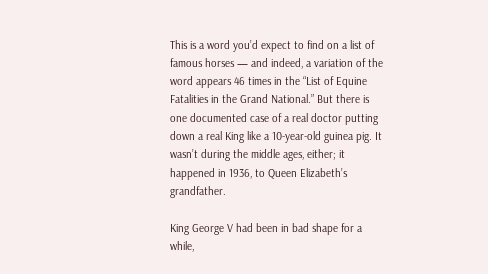This is a word you’d expect to find on a list of famous horses — and indeed, a variation of the word appears 46 times in the “List of Equine Fatalities in the Grand National.” But there is one documented case of a real doctor putting down a real King like a 10-year-old guinea pig. It wasn’t during the middle ages, either; it happened in 1936, to Queen Elizabeth’s grandfather.

King George V had been in bad shape for a while,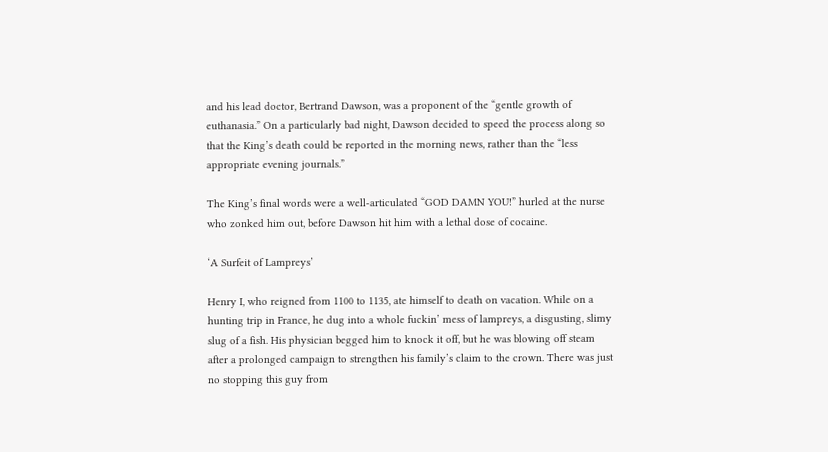and his lead doctor, Bertrand Dawson, was a proponent of the “gentle growth of euthanasia.” On a particularly bad night, Dawson decided to speed the process along so that the King’s death could be reported in the morning news, rather than the “less appropriate evening journals.”

The King’s final words were a well-articulated “GOD DAMN YOU!” hurled at the nurse who zonked him out, before Dawson hit him with a lethal dose of cocaine.

‘A Surfeit of Lampreys’

Henry I, who reigned from 1100 to 1135, ate himself to death on vacation. While on a hunting trip in France, he dug into a whole fuckin’ mess of lampreys, a disgusting, slimy slug of a fish. His physician begged him to knock it off, but he was blowing off steam after a prolonged campaign to strengthen his family’s claim to the crown. There was just no stopping this guy from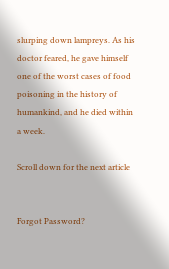slurping down lampreys. As his doctor feared, he gave himself one of the worst cases of food poisoning in the history of humankind, and he died within a week.

Scroll down for the next article


Forgot Password?